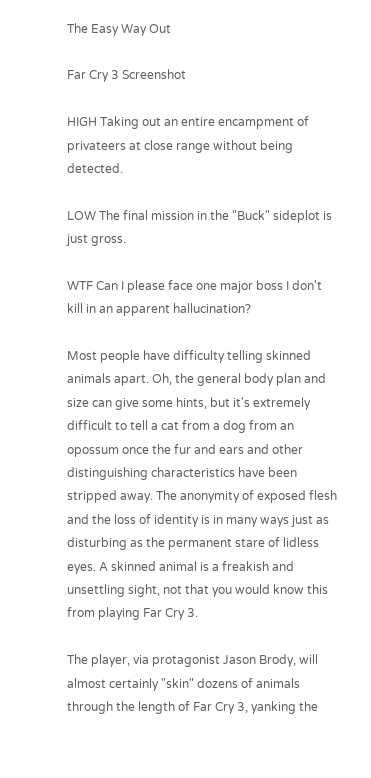The Easy Way Out

Far Cry 3 Screenshot

HIGH Taking out an entire encampment of privateers at close range without being detected.

LOW The final mission in the "Buck" sideplot is just gross.

WTF Can I please face one major boss I don't kill in an apparent hallucination?

Most people have difficulty telling skinned animals apart. Oh, the general body plan and size can give some hints, but it's extremely difficult to tell a cat from a dog from an opossum once the fur and ears and other distinguishing characteristics have been stripped away. The anonymity of exposed flesh and the loss of identity is in many ways just as disturbing as the permanent stare of lidless eyes. A skinned animal is a freakish and unsettling sight, not that you would know this from playing Far Cry 3.

The player, via protagonist Jason Brody, will almost certainly "skin" dozens of animals through the length of Far Cry 3, yanking the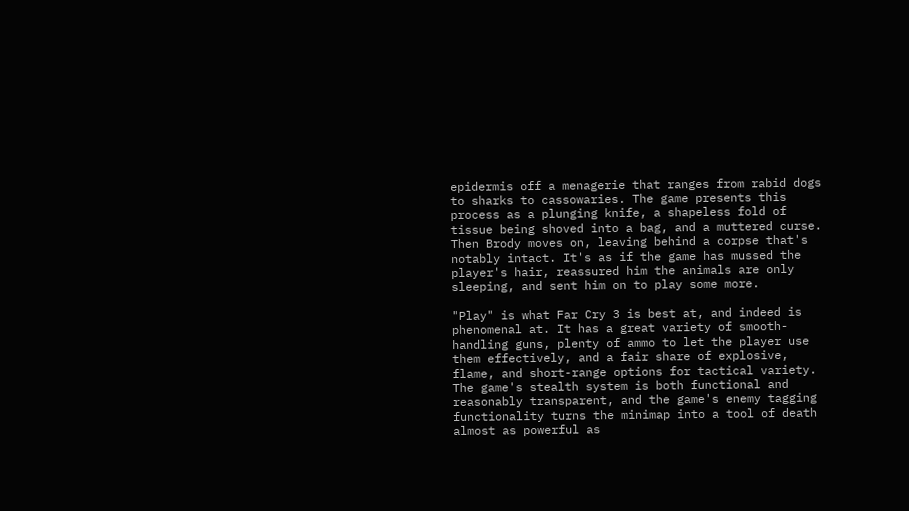epidermis off a menagerie that ranges from rabid dogs to sharks to cassowaries. The game presents this process as a plunging knife, a shapeless fold of tissue being shoved into a bag, and a muttered curse. Then Brody moves on, leaving behind a corpse that's notably intact. It's as if the game has mussed the player's hair, reassured him the animals are only sleeping, and sent him on to play some more.

"Play" is what Far Cry 3 is best at, and indeed is phenomenal at. It has a great variety of smooth-handling guns, plenty of ammo to let the player use them effectively, and a fair share of explosive, flame, and short-range options for tactical variety. The game's stealth system is both functional and reasonably transparent, and the game's enemy tagging functionality turns the minimap into a tool of death almost as powerful as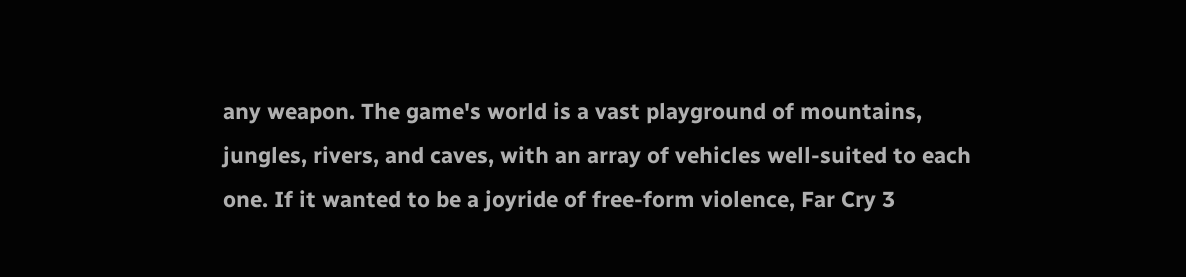any weapon. The game's world is a vast playground of mountains, jungles, rivers, and caves, with an array of vehicles well-suited to each one. If it wanted to be a joyride of free-form violence, Far Cry 3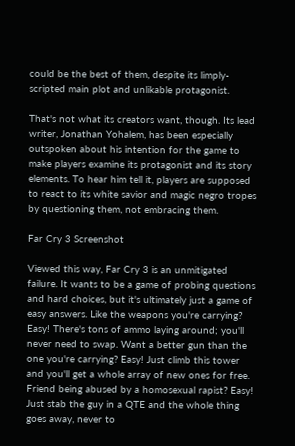could be the best of them, despite its limply-scripted main plot and unlikable protagonist.

That's not what its creators want, though. Its lead writer, Jonathan Yohalem, has been especially outspoken about his intention for the game to make players examine its protagonist and its story elements. To hear him tell it, players are supposed to react to its white savior and magic negro tropes by questioning them, not embracing them.

Far Cry 3 Screenshot

Viewed this way, Far Cry 3 is an unmitigated failure. It wants to be a game of probing questions and hard choices, but it's ultimately just a game of easy answers. Like the weapons you're carrying? Easy! There's tons of ammo laying around; you'll never need to swap. Want a better gun than the one you're carrying? Easy! Just climb this tower and you'll get a whole array of new ones for free. Friend being abused by a homosexual rapist? Easy! Just stab the guy in a QTE and the whole thing goes away, never to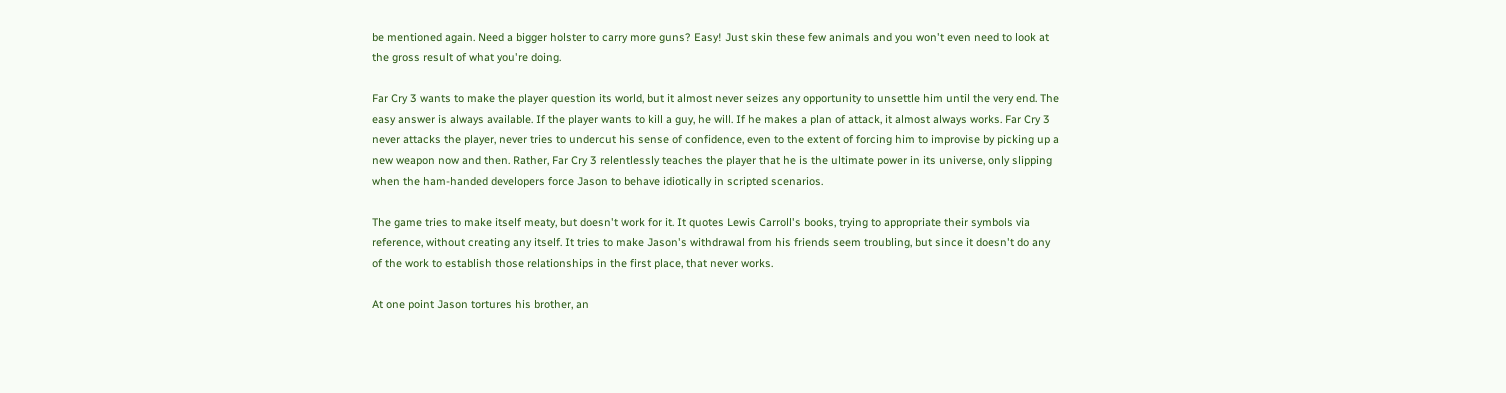be mentioned again. Need a bigger holster to carry more guns? Easy! Just skin these few animals and you won't even need to look at the gross result of what you're doing.

Far Cry 3 wants to make the player question its world, but it almost never seizes any opportunity to unsettle him until the very end. The easy answer is always available. If the player wants to kill a guy, he will. If he makes a plan of attack, it almost always works. Far Cry 3 never attacks the player, never tries to undercut his sense of confidence, even to the extent of forcing him to improvise by picking up a new weapon now and then. Rather, Far Cry 3 relentlessly teaches the player that he is the ultimate power in its universe, only slipping when the ham-handed developers force Jason to behave idiotically in scripted scenarios.

The game tries to make itself meaty, but doesn't work for it. It quotes Lewis Carroll's books, trying to appropriate their symbols via reference, without creating any itself. It tries to make Jason's withdrawal from his friends seem troubling, but since it doesn't do any of the work to establish those relationships in the first place, that never works.

At one point Jason tortures his brother, an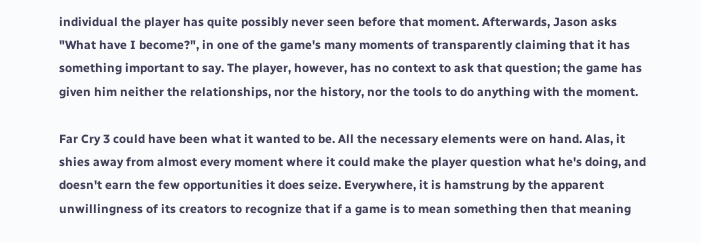individual the player has quite possibly never seen before that moment. Afterwards, Jason asks "What have I become?", in one of the game's many moments of transparently claiming that it has something important to say. The player, however, has no context to ask that question; the game has given him neither the relationships, nor the history, nor the tools to do anything with the moment.

Far Cry 3 could have been what it wanted to be. All the necessary elements were on hand. Alas, it shies away from almost every moment where it could make the player question what he's doing, and doesn't earn the few opportunities it does seize. Everywhere, it is hamstrung by the apparent unwillingness of its creators to recognize that if a game is to mean something then that meaning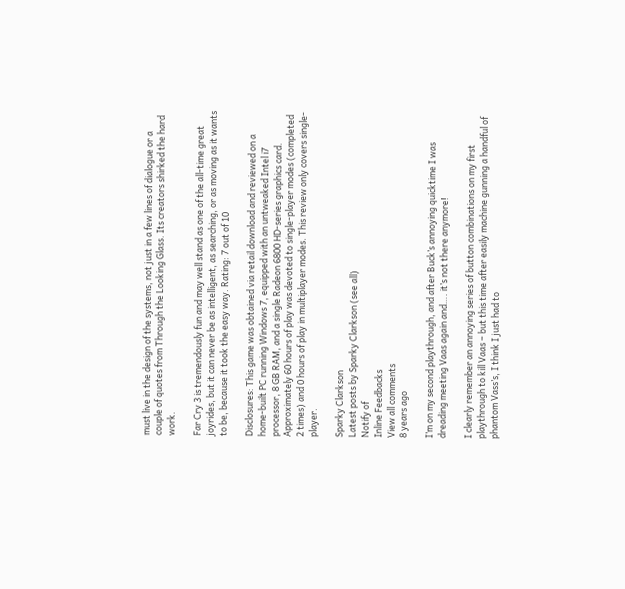must live in the design of the systems, not just in a few lines of dialogue or a couple of quotes from Through the Looking Glass. Its creators shirked the hard work.

Far Cry 3 is tremendously fun and may well stand as one of the all-time great joyrides, but it can never be as intelligent, as searching, or as moving as it wants to be, because it took the easy way. Rating: 7 out of 10

Disclosures: This game was obtained via retail download and reviewed on a home-built PC running Windows 7, equipped with an untweaked Intel i7 processor, 8 GB RAM, and a single Radeon 6800 HD-series graphics card. Approximately 60 hours of play was devoted to single-player modes (completed 2 times) and 0 hours of play in multiplayer modes. This review only covers single-player.

Sparky Clarkson
Latest posts by Sparky Clarkson (see all)
Notify of
Inline Feedbacks
View all comments
8 years ago

I’m on my second playthrough, and after Buck’s annoying quicktime I was dreading meeting Vaas again and…. it’s not there anymore!

I clearly remember an annoying series of button combinations on my first playthrough to kill Vaas – but this time after easily machine gunning a handful of phantom Vass’s, I think I just had to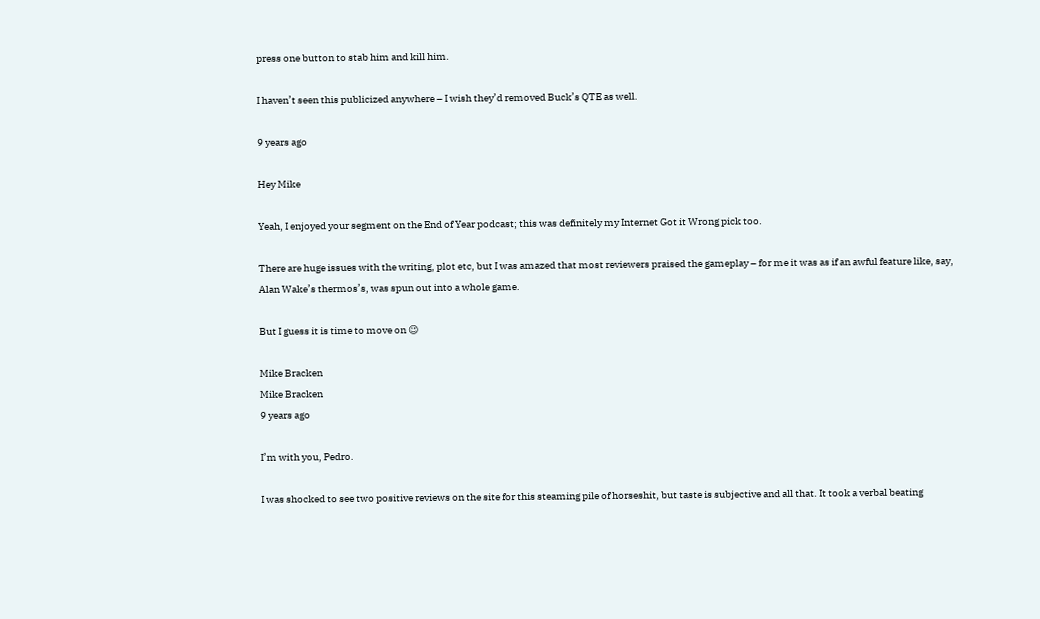press one button to stab him and kill him.

I haven’t seen this publicized anywhere – I wish they’d removed Buck’s QTE as well.

9 years ago

Hey Mike

Yeah, I enjoyed your segment on the End of Year podcast; this was definitely my Internet Got it Wrong pick too.

There are huge issues with the writing, plot etc, but I was amazed that most reviewers praised the gameplay – for me it was as if an awful feature like, say, Alan Wake’s thermos’s, was spun out into a whole game.

But I guess it is time to move on 😉

Mike Bracken
Mike Bracken
9 years ago

I’m with you, Pedro.

I was shocked to see two positive reviews on the site for this steaming pile of horseshit, but taste is subjective and all that. It took a verbal beating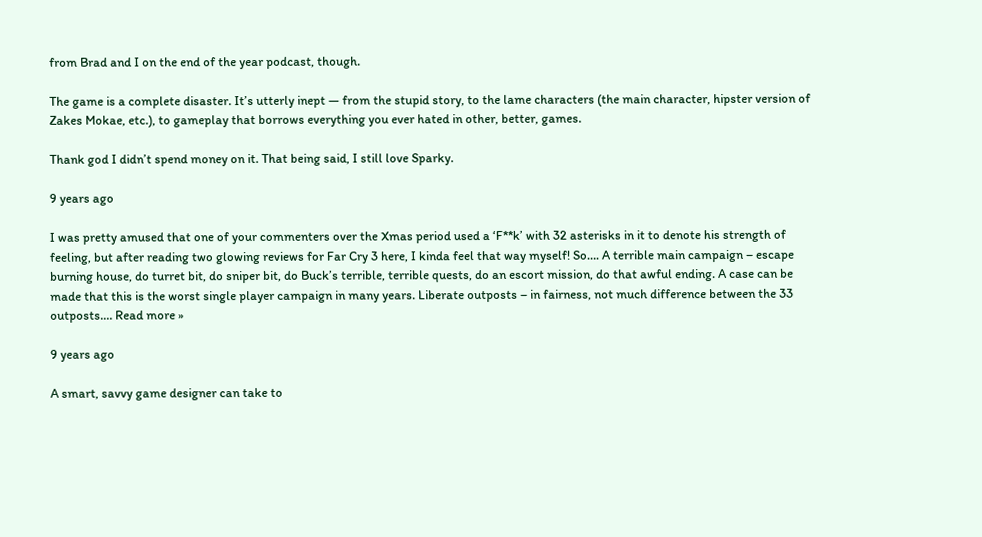from Brad and I on the end of the year podcast, though.

The game is a complete disaster. It’s utterly inept — from the stupid story, to the lame characters (the main character, hipster version of Zakes Mokae, etc.), to gameplay that borrows everything you ever hated in other, better, games.

Thank god I didn’t spend money on it. That being said, I still love Sparky.

9 years ago

I was pretty amused that one of your commenters over the Xmas period used a ‘F**k’ with 32 asterisks in it to denote his strength of feeling, but after reading two glowing reviews for Far Cry 3 here, I kinda feel that way myself! So…. A terrible main campaign – escape burning house, do turret bit, do sniper bit, do Buck’s terrible, terrible quests, do an escort mission, do that awful ending. A case can be made that this is the worst single player campaign in many years. Liberate outposts – in fairness, not much difference between the 33 outposts.… Read more »

9 years ago

A smart, savvy game designer can take to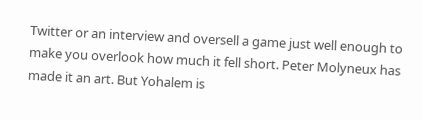Twitter or an interview and oversell a game just well enough to make you overlook how much it fell short. Peter Molyneux has made it an art. But Yohalem is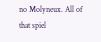no Molyneux. All of that spiel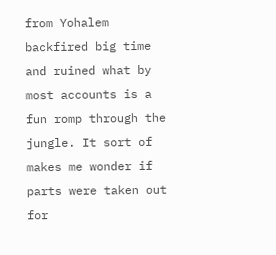from Yohalem backfired big time and ruined what by most accounts is a fun romp through the jungle. It sort of makes me wonder if parts were taken out for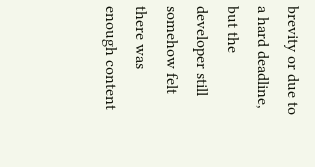brevity or due to a hard deadline, but the developer still somehow felt there was enough content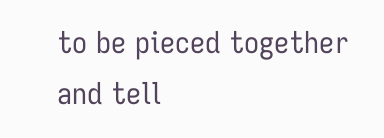to be pieced together and tell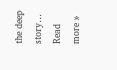the deep story… Read more »